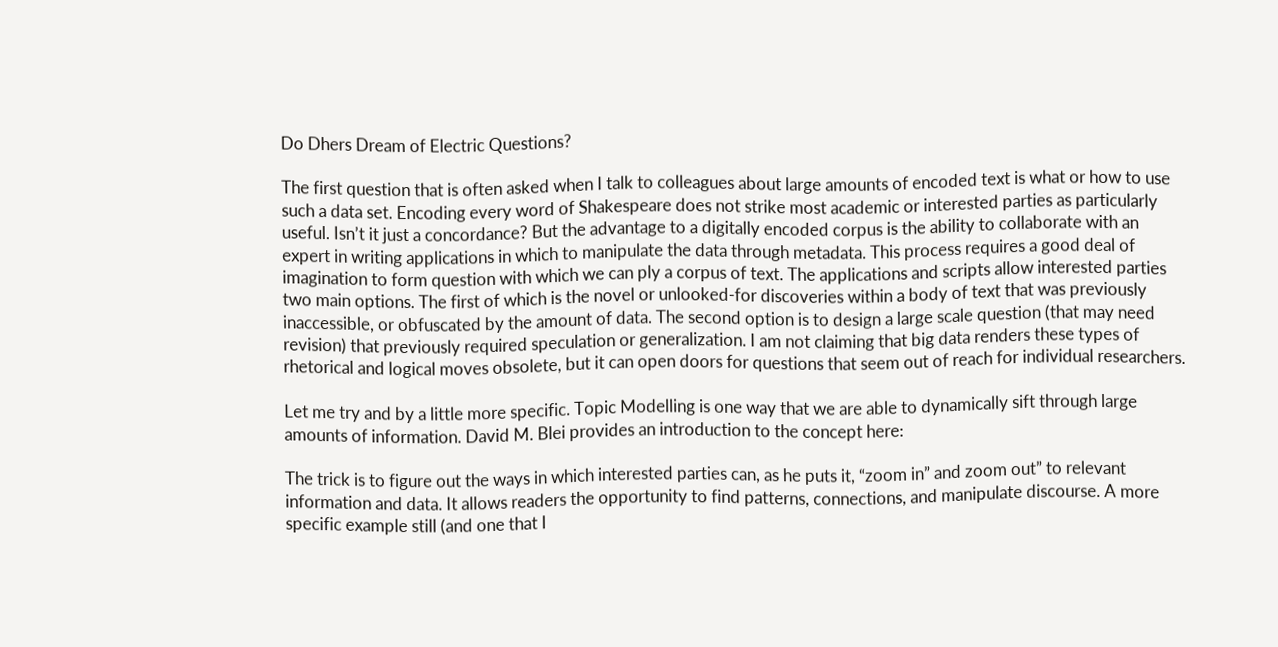Do Dhers Dream of Electric Questions?

The first question that is often asked when I talk to colleagues about large amounts of encoded text is what or how to use such a data set. Encoding every word of Shakespeare does not strike most academic or interested parties as particularly useful. Isn’t it just a concordance? But the advantage to a digitally encoded corpus is the ability to collaborate with an expert in writing applications in which to manipulate the data through metadata. This process requires a good deal of imagination to form question with which we can ply a corpus of text. The applications and scripts allow interested parties two main options. The first of which is the novel or unlooked-for discoveries within a body of text that was previously inaccessible, or obfuscated by the amount of data. The second option is to design a large scale question (that may need revision) that previously required speculation or generalization. I am not claiming that big data renders these types of rhetorical and logical moves obsolete, but it can open doors for questions that seem out of reach for individual researchers.

Let me try and by a little more specific. Topic Modelling is one way that we are able to dynamically sift through large amounts of information. David M. Blei provides an introduction to the concept here:

The trick is to figure out the ways in which interested parties can, as he puts it, “zoom in” and zoom out” to relevant information and data. It allows readers the opportunity to find patterns, connections, and manipulate discourse. A more specific example still (and one that I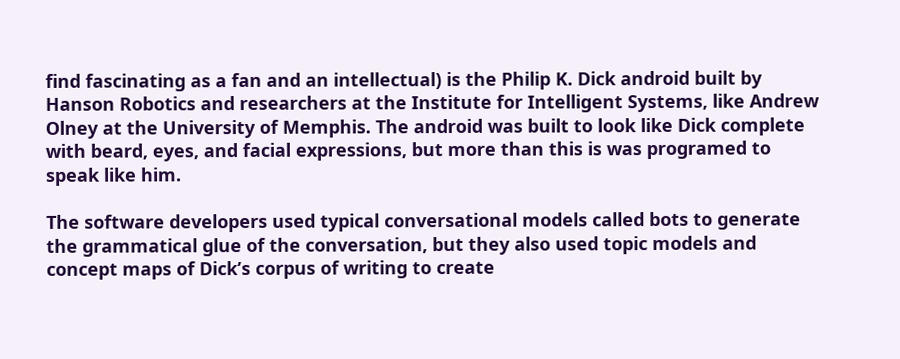find fascinating as a fan and an intellectual) is the Philip K. Dick android built by Hanson Robotics and researchers at the Institute for Intelligent Systems, like Andrew Olney at the University of Memphis. The android was built to look like Dick complete with beard, eyes, and facial expressions, but more than this is was programed to speak like him.

The software developers used typical conversational models called bots to generate the grammatical glue of the conversation, but they also used topic models and concept maps of Dick’s corpus of writing to create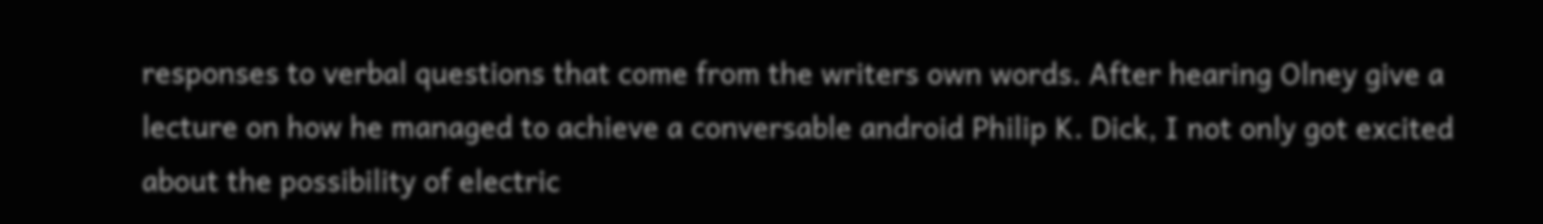responses to verbal questions that come from the writers own words. After hearing Olney give a lecture on how he managed to achieve a conversable android Philip K. Dick, I not only got excited about the possibility of electric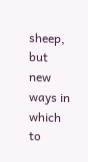sheep, but new ways in which to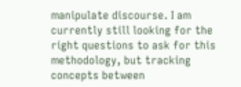manipulate discourse. I am currently still looking for the right questions to ask for this methodology, but tracking concepts between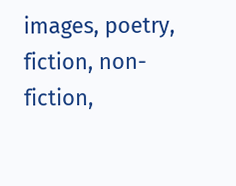images, poetry, fiction, non-fiction,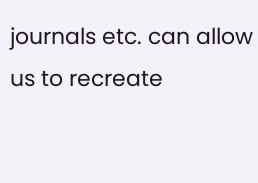journals etc. can allow us to recreate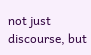not just discourse, but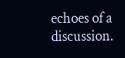echoes of a discussion.